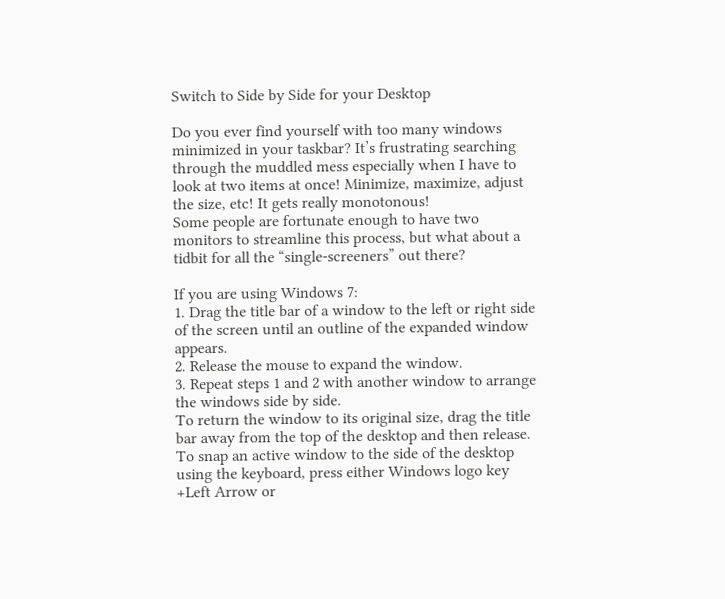Switch to Side by Side for your Desktop

Do you ever find yourself with too many windows minimized in your taskbar? It’s frustrating searching through the muddled mess especially when I have to look at two items at once! Minimize, maximize, adjust the size, etc! It gets really monotonous!
Some people are fortunate enough to have two monitors to streamline this process, but what about a tidbit for all the “single-screeners” out there?

If you are using Windows 7:
1. Drag the title bar of a window to the left or right side of the screen until an outline of the expanded window appears.
2. Release the mouse to expand the window.
3. Repeat steps 1 and 2 with another window to arrange the windows side by side.
To return the window to its original size, drag the title bar away from the top of the desktop and then release.
To snap an active window to the side of the desktop using the keyboard, press either Windows logo key  +Left Arrow or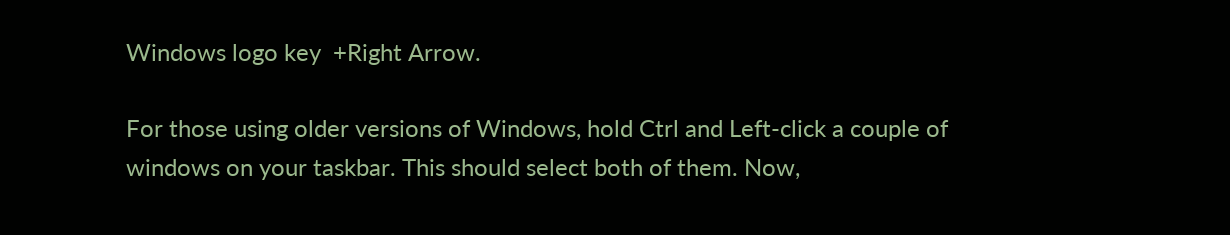Windows logo key  +Right Arrow.

For those using older versions of Windows, hold Ctrl and Left-click a couple of windows on your taskbar. This should select both of them. Now,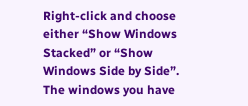Right-click and choose either “Show Windows Stacked” or “Show Windows Side by Side”.
The windows you have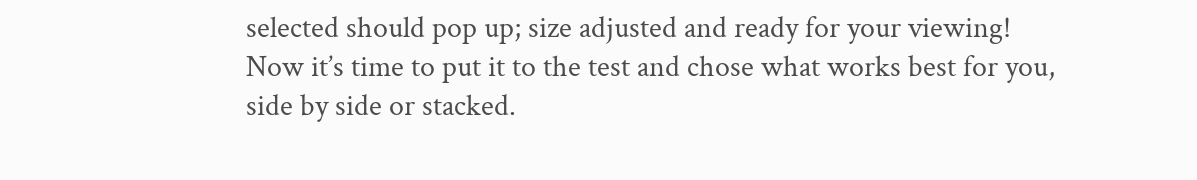selected should pop up; size adjusted and ready for your viewing! Now it’s time to put it to the test and chose what works best for you, side by side or stacked.